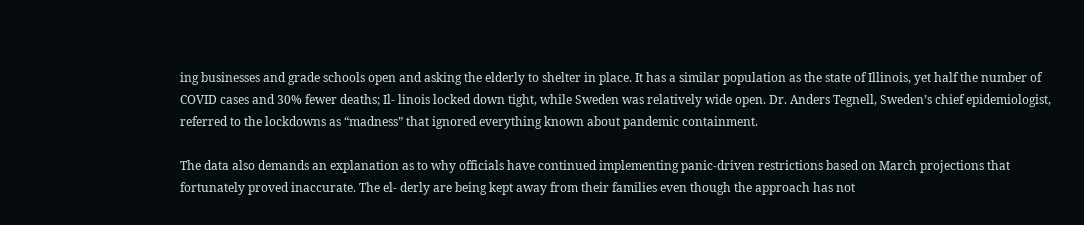ing businesses and grade schools open and asking the elderly to shelter in place. It has a similar population as the state of Illinois, yet half the number of COVID cases and 30% fewer deaths; Il- linois locked down tight, while Sweden was relatively wide open. Dr. Anders Tegnell, Sweden’s chief epidemiologist, referred to the lockdowns as “madness” that ignored everything known about pandemic containment.

The data also demands an explanation as to why officials have continued implementing panic-driven restrictions based on March projections that fortunately proved inaccurate. The el- derly are being kept away from their families even though the approach has not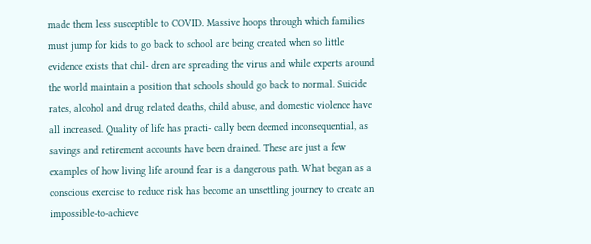made them less susceptible to COVID. Massive hoops through which families must jump for kids to go back to school are being created when so little evidence exists that chil- dren are spreading the virus and while experts around the world maintain a position that schools should go back to normal. Suicide rates, alcohol and drug related deaths, child abuse, and domestic violence have all increased. Quality of life has practi- cally been deemed inconsequential, as savings and retirement accounts have been drained. These are just a few examples of how living life around fear is a dangerous path. What began as a conscious exercise to reduce risk has become an unsettling journey to create an impossible-to-achieve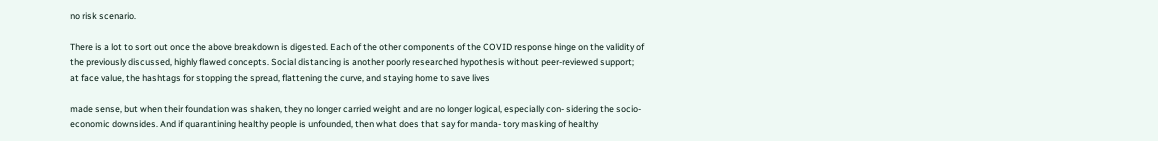no risk scenario.

There is a lot to sort out once the above breakdown is digested. Each of the other components of the COVID response hinge on the validity of the previously discussed, highly flawed concepts. Social distancing is another poorly researched hypothesis without peer-reviewed support; at face value, the hashtags for stopping the spread, flattening the curve, and staying home to save lives

made sense, but when their foundation was shaken, they no longer carried weight and are no longer logical, especially con- sidering the socio-economic downsides. And if quarantining healthy people is unfounded, then what does that say for manda- tory masking of healthy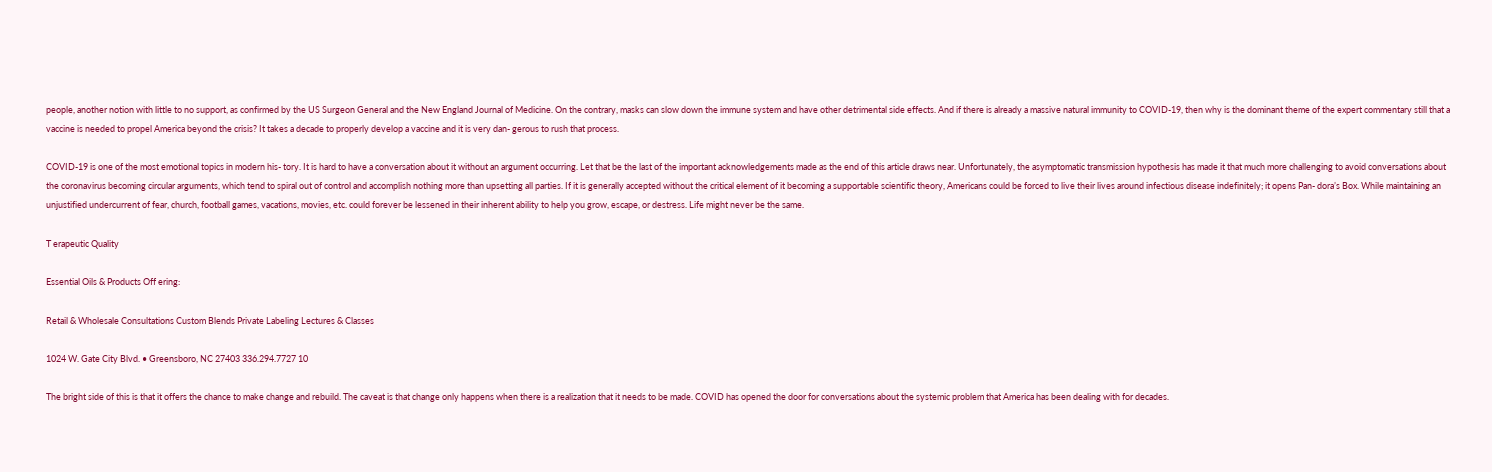people, another notion with little to no support, as confirmed by the US Surgeon General and the New England Journal of Medicine. On the contrary, masks can slow down the immune system and have other detrimental side effects. And if there is already a massive natural immunity to COVID-19, then why is the dominant theme of the expert commentary still that a vaccine is needed to propel America beyond the crisis? It takes a decade to properly develop a vaccine and it is very dan- gerous to rush that process.

COVID-19 is one of the most emotional topics in modern his- tory. It is hard to have a conversation about it without an argument occurring. Let that be the last of the important acknowledgements made as the end of this article draws near. Unfortunately, the asymptomatic transmission hypothesis has made it that much more challenging to avoid conversations about the coronavirus becoming circular arguments, which tend to spiral out of control and accomplish nothing more than upsetting all parties. If it is generally accepted without the critical element of it becoming a supportable scientific theory, Americans could be forced to live their lives around infectious disease indefinitely; it opens Pan- dora’s Box. While maintaining an unjustified undercurrent of fear, church, football games, vacations, movies, etc. could forever be lessened in their inherent ability to help you grow, escape, or destress. Life might never be the same.

T erapeutic Quality

Essential Oils & Products Off ering:

Retail & Wholesale Consultations Custom Blends Private Labeling Lectures & Classes

1024 W. Gate City Blvd. • Greensboro, NC 27403 336.294.7727 10

The bright side of this is that it offers the chance to make change and rebuild. The caveat is that change only happens when there is a realization that it needs to be made. COVID has opened the door for conversations about the systemic problem that America has been dealing with for decades.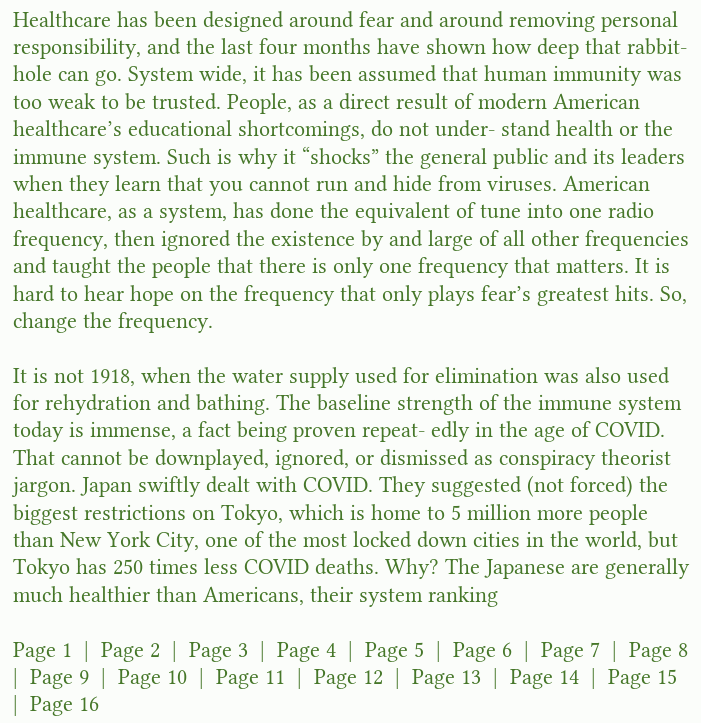Healthcare has been designed around fear and around removing personal responsibility, and the last four months have shown how deep that rabbit-hole can go. System wide, it has been assumed that human immunity was too weak to be trusted. People, as a direct result of modern American healthcare’s educational shortcomings, do not under- stand health or the immune system. Such is why it “shocks” the general public and its leaders when they learn that you cannot run and hide from viruses. American healthcare, as a system, has done the equivalent of tune into one radio frequency, then ignored the existence by and large of all other frequencies and taught the people that there is only one frequency that matters. It is hard to hear hope on the frequency that only plays fear’s greatest hits. So, change the frequency.

It is not 1918, when the water supply used for elimination was also used for rehydration and bathing. The baseline strength of the immune system today is immense, a fact being proven repeat- edly in the age of COVID. That cannot be downplayed, ignored, or dismissed as conspiracy theorist jargon. Japan swiftly dealt with COVID. They suggested (not forced) the biggest restrictions on Tokyo, which is home to 5 million more people than New York City, one of the most locked down cities in the world, but Tokyo has 250 times less COVID deaths. Why? The Japanese are generally much healthier than Americans, their system ranking

Page 1  |  Page 2  |  Page 3  |  Page 4  |  Page 5  |  Page 6  |  Page 7  |  Page 8  |  Page 9  |  Page 10  |  Page 11  |  Page 12  |  Page 13  |  Page 14  |  Page 15  |  Page 16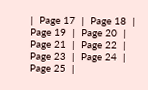|  Page 17  |  Page 18  |  Page 19  |  Page 20  |  Page 21  |  Page 22  |  Page 23  |  Page 24  |  Page 25  |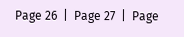Page 26  |  Page 27  |  Page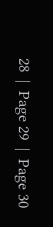28  |  Page 29  |  Page 30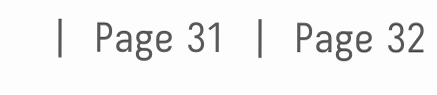|  Page 31  |  Page 32